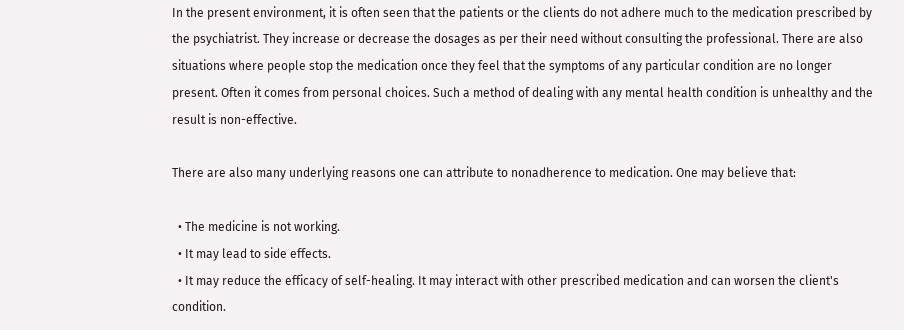In the present environment, it is often seen that the patients or the clients do not adhere much to the medication prescribed by the psychiatrist. They increase or decrease the dosages as per their need without consulting the professional. There are also situations where people stop the medication once they feel that the symptoms of any particular condition are no longer present. Often it comes from personal choices. Such a method of dealing with any mental health condition is unhealthy and the result is non-effective.

There are also many underlying reasons one can attribute to nonadherence to medication. One may believe that:

  • The medicine is not working.
  • It may lead to side effects.
  • It may reduce the efficacy of self-healing. It may interact with other prescribed medication and can worsen the client's condition.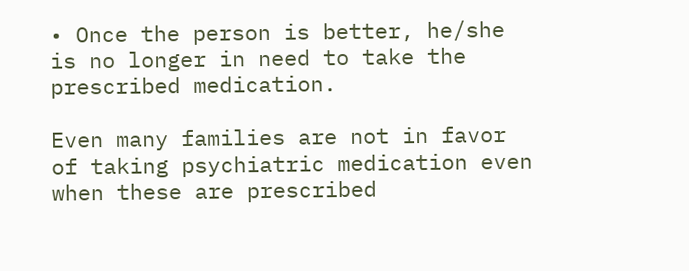• Once the person is better, he/she is no longer in need to take the prescribed medication.

Even many families are not in favor of taking psychiatric medication even when these are prescribed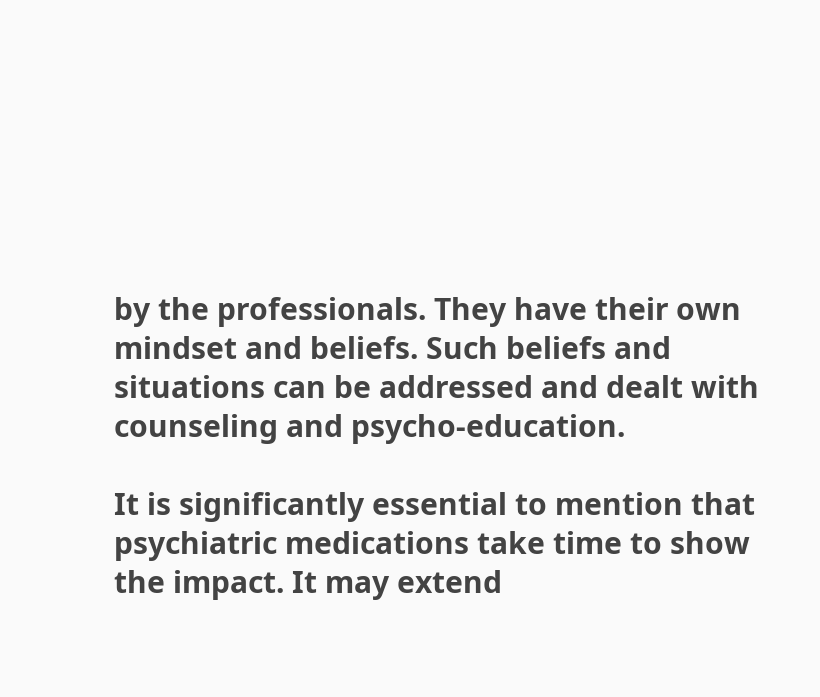by the professionals. They have their own mindset and beliefs. Such beliefs and situations can be addressed and dealt with counseling and psycho-education.

It is significantly essential to mention that psychiatric medications take time to show the impact. It may extend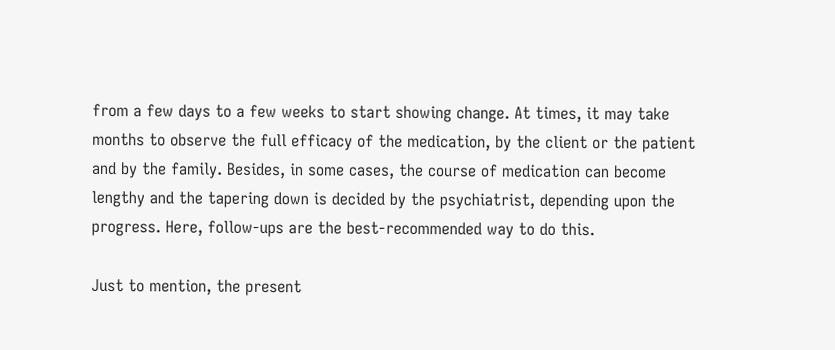from a few days to a few weeks to start showing change. At times, it may take months to observe the full efficacy of the medication, by the client or the patient and by the family. Besides, in some cases, the course of medication can become lengthy and the tapering down is decided by the psychiatrist, depending upon the progress. Here, follow-ups are the best-recommended way to do this.

Just to mention, the present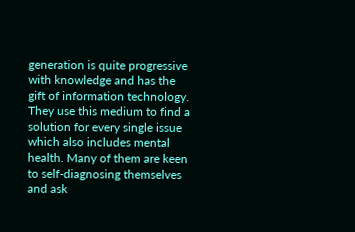generation is quite progressive with knowledge and has the gift of information technology. They use this medium to find a solution for every single issue which also includes mental health. Many of them are keen to self-diagnosing themselves and ask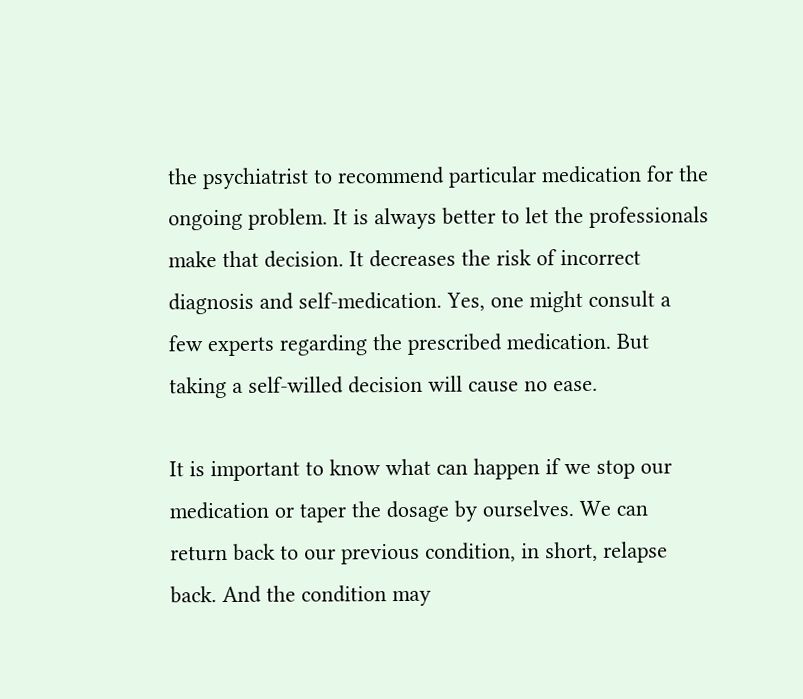the psychiatrist to recommend particular medication for the ongoing problem. It is always better to let the professionals make that decision. It decreases the risk of incorrect diagnosis and self-medication. Yes, one might consult a few experts regarding the prescribed medication. But taking a self-willed decision will cause no ease.

It is important to know what can happen if we stop our medication or taper the dosage by ourselves. We can return back to our previous condition, in short, relapse back. And the condition may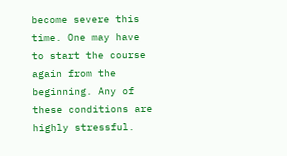become severe this time. One may have to start the course again from the beginning. Any of these conditions are highly stressful.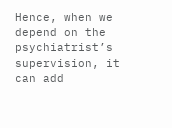Hence, when we depend on the psychiatrist’s supervision, it can add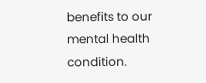benefits to our mental health condition.